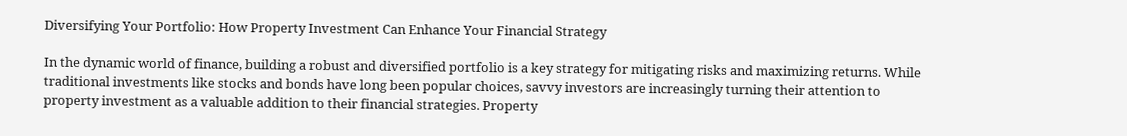Diversifying Your Portfolio: How Property Investment Can Enhance Your Financial Strategy

In the dynamic world of finance, building a robust and diversified portfolio is a key strategy for mitigating risks and maximizing returns. While traditional investments like stocks and bonds have long been popular choices, savvy investors are increasingly turning their attention to property investment as a valuable addition to their financial strategies. Property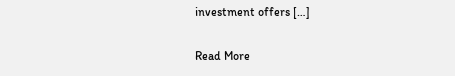investment offers […]

Read More